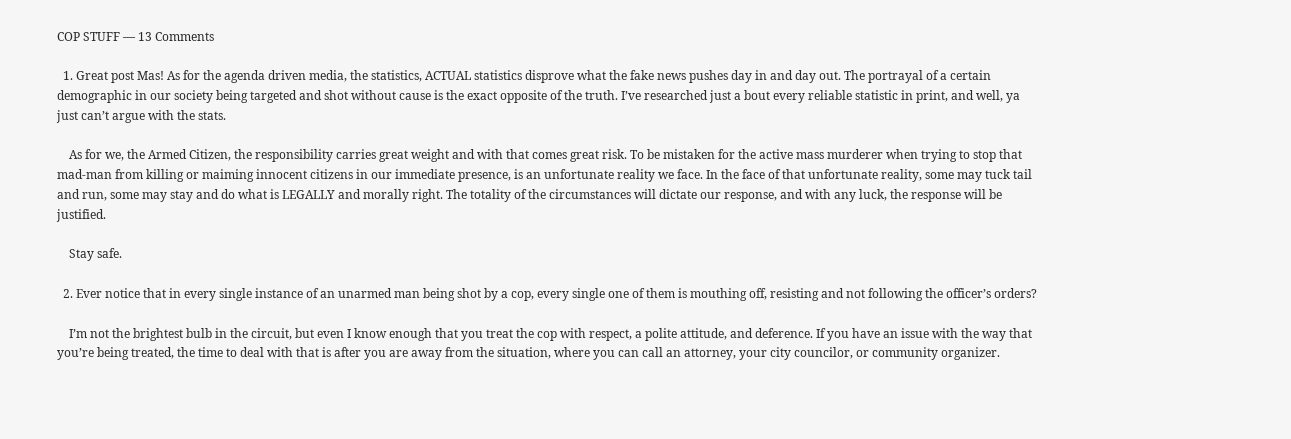COP STUFF — 13 Comments

  1. Great post Mas! As for the agenda driven media, the statistics, ACTUAL statistics disprove what the fake news pushes day in and day out. The portrayal of a certain demographic in our society being targeted and shot without cause is the exact opposite of the truth. I’ve researched just a bout every reliable statistic in print, and well, ya just can’t argue with the stats.

    As for we, the Armed Citizen, the responsibility carries great weight and with that comes great risk. To be mistaken for the active mass murderer when trying to stop that mad-man from killing or maiming innocent citizens in our immediate presence, is an unfortunate reality we face. In the face of that unfortunate reality, some may tuck tail and run, some may stay and do what is LEGALLY and morally right. The totality of the circumstances will dictate our response, and with any luck, the response will be justified.

    Stay safe.

  2. Ever notice that in every single instance of an unarmed man being shot by a cop, every single one of them is mouthing off, resisting and not following the officer’s orders?

    I’m not the brightest bulb in the circuit, but even I know enough that you treat the cop with respect, a polite attitude, and deference. If you have an issue with the way that you’re being treated, the time to deal with that is after you are away from the situation, where you can call an attorney, your city councilor, or community organizer.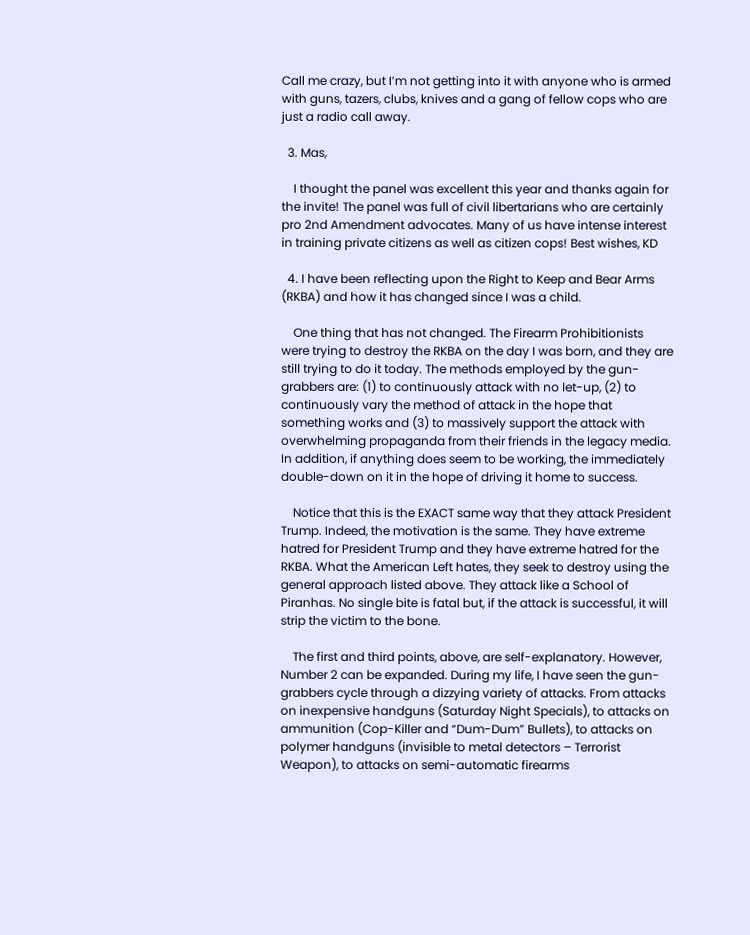Call me crazy, but I’m not getting into it with anyone who is armed with guns, tazers, clubs, knives and a gang of fellow cops who are just a radio call away.

  3. Mas,

    I thought the panel was excellent this year and thanks again for the invite! The panel was full of civil libertarians who are certainly pro 2nd Amendment advocates. Many of us have intense interest in training private citizens as well as citizen cops! Best wishes, KD

  4. I have been reflecting upon the Right to Keep and Bear Arms (RKBA) and how it has changed since I was a child.

    One thing that has not changed. The Firearm Prohibitionists were trying to destroy the RKBA on the day I was born, and they are still trying to do it today. The methods employed by the gun-grabbers are: (1) to continuously attack with no let-up, (2) to continuously vary the method of attack in the hope that something works and (3) to massively support the attack with overwhelming propaganda from their friends in the legacy media. In addition, if anything does seem to be working, the immediately double-down on it in the hope of driving it home to success.

    Notice that this is the EXACT same way that they attack President Trump. Indeed, the motivation is the same. They have extreme hatred for President Trump and they have extreme hatred for the RKBA. What the American Left hates, they seek to destroy using the general approach listed above. They attack like a School of Piranhas. No single bite is fatal but, if the attack is successful, it will strip the victim to the bone.

    The first and third points, above, are self-explanatory. However, Number 2 can be expanded. During my life, I have seen the gun-grabbers cycle through a dizzying variety of attacks. From attacks on inexpensive handguns (Saturday Night Specials), to attacks on ammunition (Cop-Killer and “Dum-Dum” Bullets), to attacks on polymer handguns (invisible to metal detectors – Terrorist Weapon), to attacks on semi-automatic firearms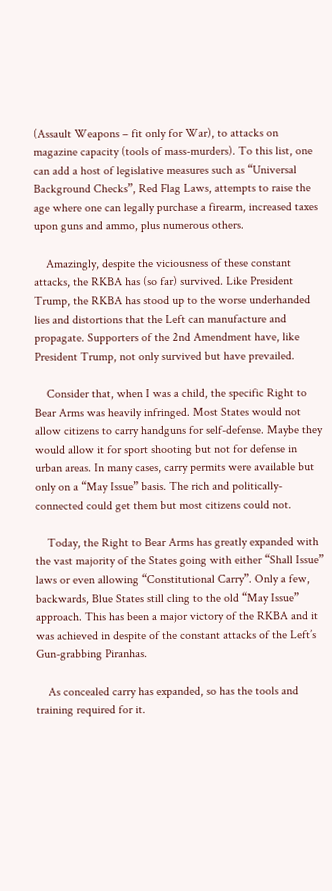(Assault Weapons – fit only for War), to attacks on magazine capacity (tools of mass-murders). To this list, one can add a host of legislative measures such as “Universal Background Checks”, Red Flag Laws, attempts to raise the age where one can legally purchase a firearm, increased taxes upon guns and ammo, plus numerous others.

    Amazingly, despite the viciousness of these constant attacks, the RKBA has (so far) survived. Like President Trump, the RKBA has stood up to the worse underhanded lies and distortions that the Left can manufacture and propagate. Supporters of the 2nd Amendment have, like President Trump, not only survived but have prevailed.

    Consider that, when I was a child, the specific Right to Bear Arms was heavily infringed. Most States would not allow citizens to carry handguns for self-defense. Maybe they would allow it for sport shooting but not for defense in urban areas. In many cases, carry permits were available but only on a “May Issue” basis. The rich and politically-connected could get them but most citizens could not.

    Today, the Right to Bear Arms has greatly expanded with the vast majority of the States going with either “Shall Issue” laws or even allowing “Constitutional Carry”. Only a few, backwards, Blue States still cling to the old “May Issue” approach. This has been a major victory of the RKBA and it was achieved in despite of the constant attacks of the Left’s Gun-grabbing Piranhas.

    As concealed carry has expanded, so has the tools and training required for it.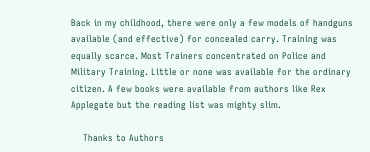Back in my childhood, there were only a few models of handguns available (and effective) for concealed carry. Training was equally scarce. Most Trainers concentrated on Police and Military Training. Little or none was available for the ordinary citizen. A few books were available from authors like Rex Applegate but the reading list was mighty slim.

    Thanks to Authors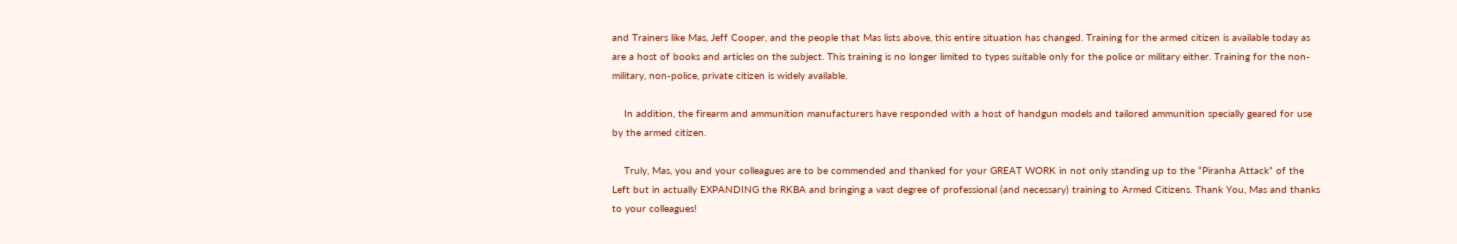and Trainers like Mas, Jeff Cooper, and the people that Mas lists above, this entire situation has changed. Training for the armed citizen is available today as are a host of books and articles on the subject. This training is no longer limited to types suitable only for the police or military either. Training for the non-military, non-police, private citizen is widely available.

    In addition, the firearm and ammunition manufacturers have responded with a host of handgun models and tailored ammunition specially geared for use by the armed citizen.

    Truly, Mas, you and your colleagues are to be commended and thanked for your GREAT WORK in not only standing up to the “Piranha Attack” of the Left but in actually EXPANDING the RKBA and bringing a vast degree of professional (and necessary) training to Armed Citizens. Thank You, Mas and thanks to your colleagues!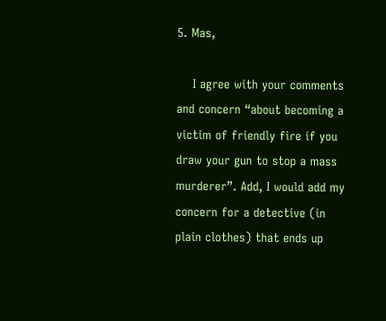5. Mas,

    I agree with your comments and concern “about becoming a victim of friendly fire if you draw your gun to stop a mass murderer”. Add, I would add my concern for a detective (in plain clothes) that ends up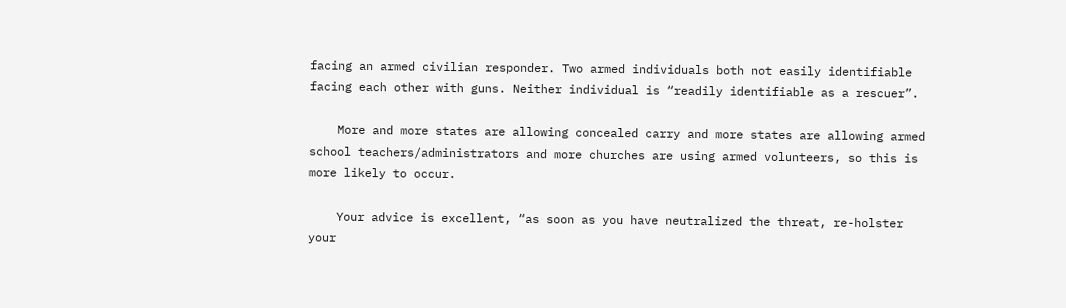facing an armed civilian responder. Two armed individuals both not easily identifiable facing each other with guns. Neither individual is “readily identifiable as a rescuer”.

    More and more states are allowing concealed carry and more states are allowing armed school teachers/administrators and more churches are using armed volunteers, so this is more likely to occur.

    Your advice is excellent, “as soon as you have neutralized the threat, re-holster your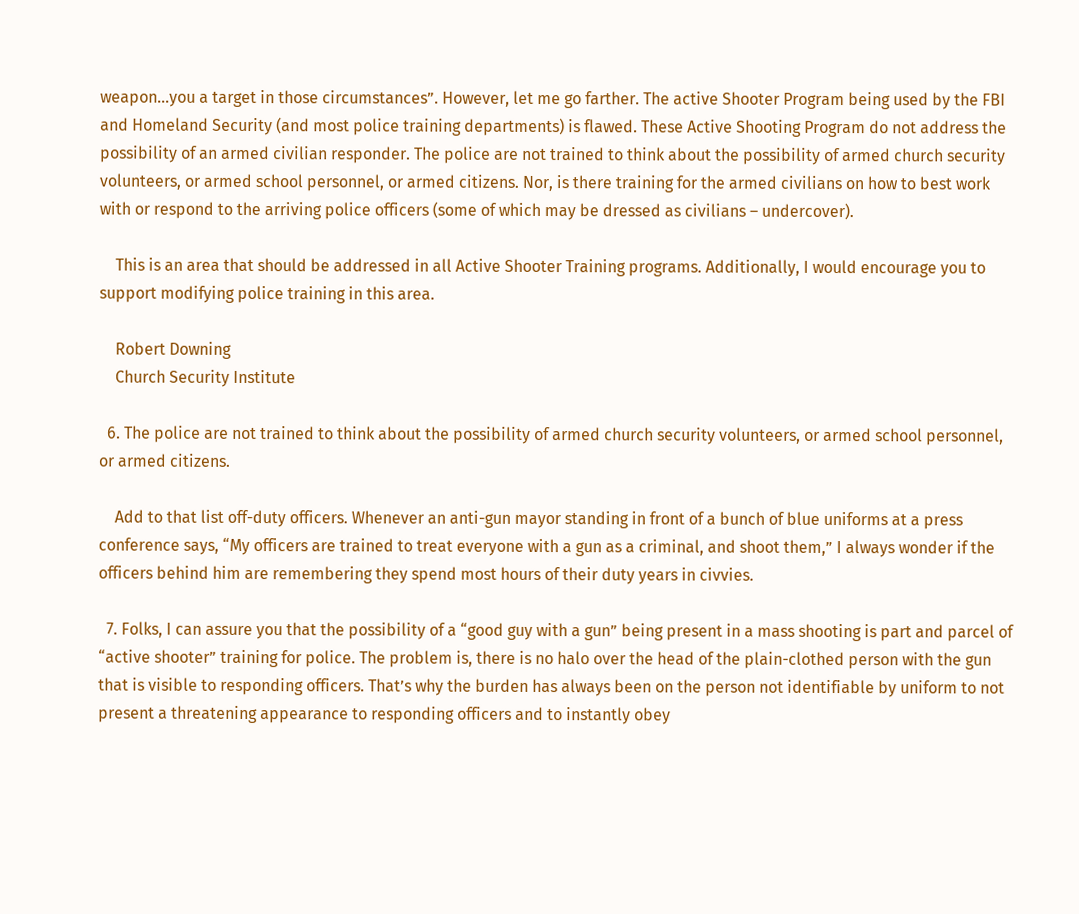weapon…you a target in those circumstances”. However, let me go farther. The active Shooter Program being used by the FBI and Homeland Security (and most police training departments) is flawed. These Active Shooting Program do not address the possibility of an armed civilian responder. The police are not trained to think about the possibility of armed church security volunteers, or armed school personnel, or armed citizens. Nor, is there training for the armed civilians on how to best work with or respond to the arriving police officers (some of which may be dressed as civilians – undercover).

    This is an area that should be addressed in all Active Shooter Training programs. Additionally, I would encourage you to support modifying police training in this area.

    Robert Downing
    Church Security Institute

  6. The police are not trained to think about the possibility of armed church security volunteers, or armed school personnel, or armed citizens.

    Add to that list off-duty officers. Whenever an anti-gun mayor standing in front of a bunch of blue uniforms at a press conference says, “My officers are trained to treat everyone with a gun as a criminal, and shoot them,” I always wonder if the officers behind him are remembering they spend most hours of their duty years in civvies.

  7. Folks, I can assure you that the possibility of a “good guy with a gun” being present in a mass shooting is part and parcel of “active shooter” training for police. The problem is, there is no halo over the head of the plain-clothed person with the gun that is visible to responding officers. That’s why the burden has always been on the person not identifiable by uniform to not present a threatening appearance to responding officers and to instantly obey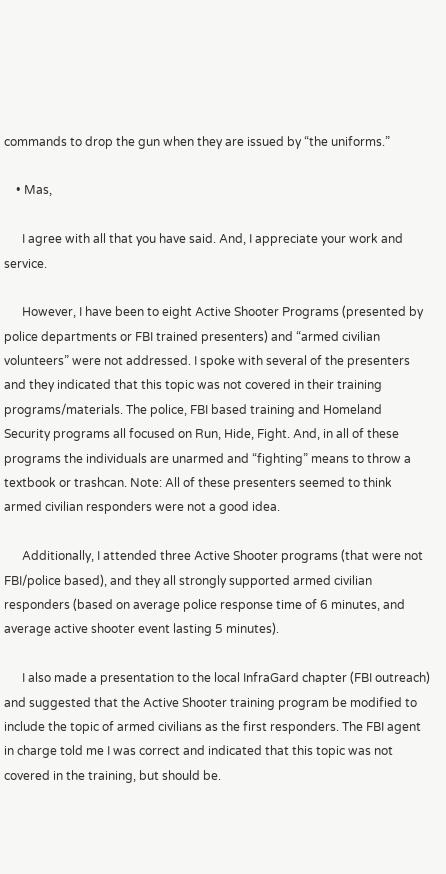commands to drop the gun when they are issued by “the uniforms.”

    • Mas,

      I agree with all that you have said. And, I appreciate your work and service.

      However, I have been to eight Active Shooter Programs (presented by police departments or FBI trained presenters) and “armed civilian volunteers” were not addressed. I spoke with several of the presenters and they indicated that this topic was not covered in their training programs/materials. The police, FBI based training and Homeland Security programs all focused on Run, Hide, Fight. And, in all of these programs the individuals are unarmed and “fighting” means to throw a textbook or trashcan. Note: All of these presenters seemed to think armed civilian responders were not a good idea.

      Additionally, I attended three Active Shooter programs (that were not FBI/police based), and they all strongly supported armed civilian responders (based on average police response time of 6 minutes, and average active shooter event lasting 5 minutes).

      I also made a presentation to the local InfraGard chapter (FBI outreach) and suggested that the Active Shooter training program be modified to include the topic of armed civilians as the first responders. The FBI agent in charge told me I was correct and indicated that this topic was not covered in the training, but should be.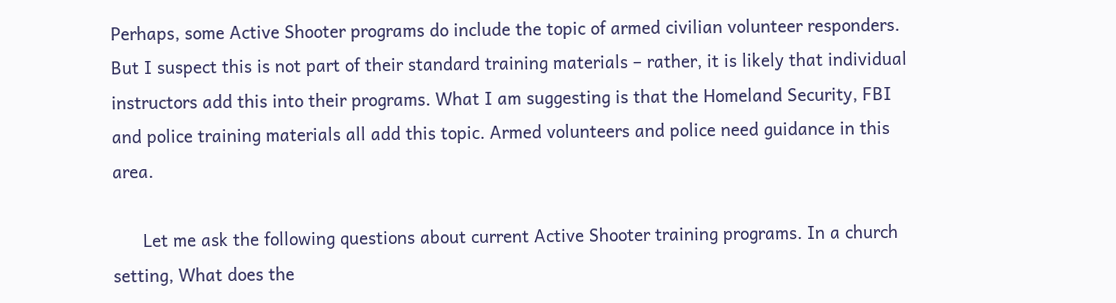Perhaps, some Active Shooter programs do include the topic of armed civilian volunteer responders. But I suspect this is not part of their standard training materials – rather, it is likely that individual instructors add this into their programs. What I am suggesting is that the Homeland Security, FBI and police training materials all add this topic. Armed volunteers and police need guidance in this area.

      Let me ask the following questions about current Active Shooter training programs. In a church setting, What does the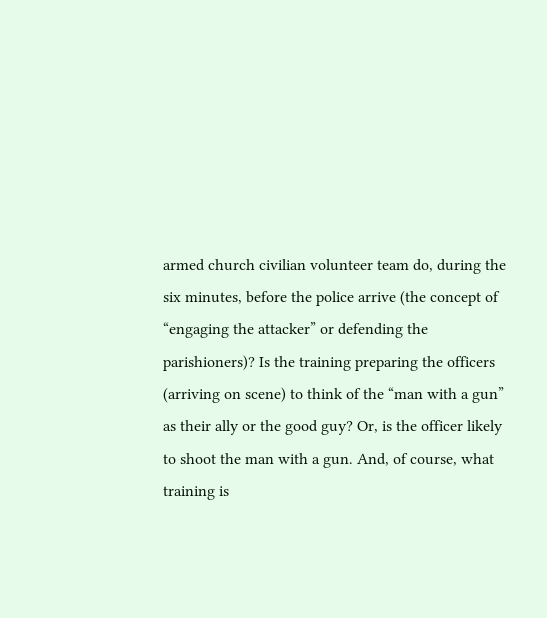armed church civilian volunteer team do, during the six minutes, before the police arrive (the concept of “engaging the attacker” or defending the parishioners)? Is the training preparing the officers (arriving on scene) to think of the “man with a gun” as their ally or the good guy? Or, is the officer likely to shoot the man with a gun. And, of course, what training is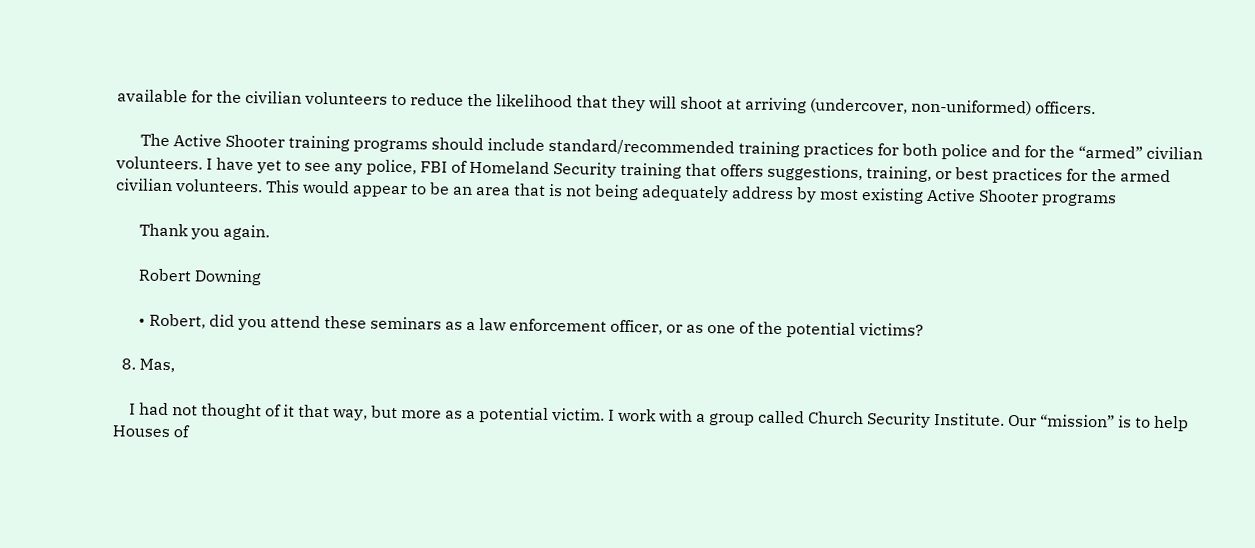available for the civilian volunteers to reduce the likelihood that they will shoot at arriving (undercover, non-uniformed) officers.

      The Active Shooter training programs should include standard/recommended training practices for both police and for the “armed” civilian volunteers. I have yet to see any police, FBI of Homeland Security training that offers suggestions, training, or best practices for the armed civilian volunteers. This would appear to be an area that is not being adequately address by most existing Active Shooter programs

      Thank you again.

      Robert Downing

      • Robert, did you attend these seminars as a law enforcement officer, or as one of the potential victims?

  8. Mas,

    I had not thought of it that way, but more as a potential victim. I work with a group called Church Security Institute. Our “mission” is to help Houses of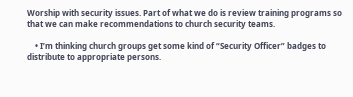Worship with security issues. Part of what we do is review training programs so that we can make recommendations to church security teams.

    • I’m thinking church groups get some kind of “Security Officer” badges to distribute to appropriate persons.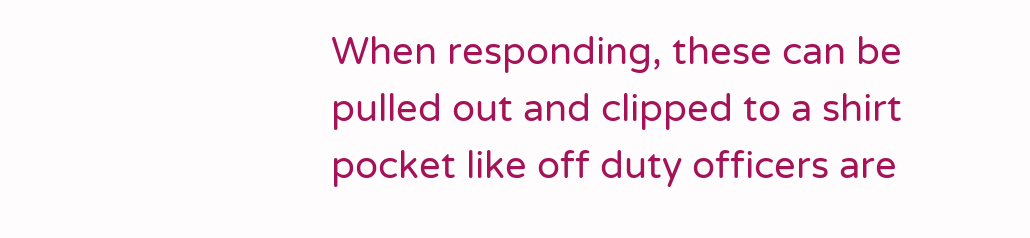When responding, these can be pulled out and clipped to a shirt pocket like off duty officers are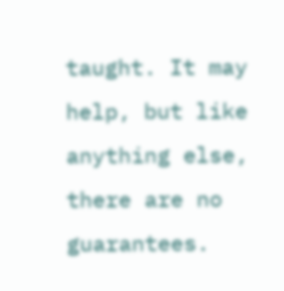taught. It may help, but like anything else, there are no guarantees.